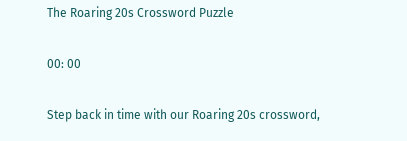The Roaring 20s Crossword Puzzle

00: 00

Step back in time with our Roaring 20s crossword,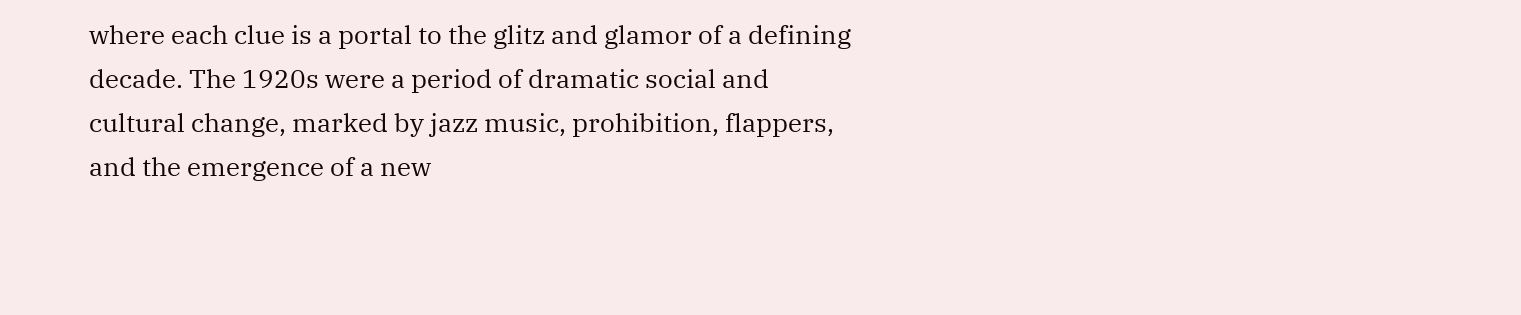where each clue is a portal to the glitz and glamor of a defining decade. The 1920s were a period of dramatic social and cultural change, marked by jazz music, prohibition, flappers, and the emergence of a new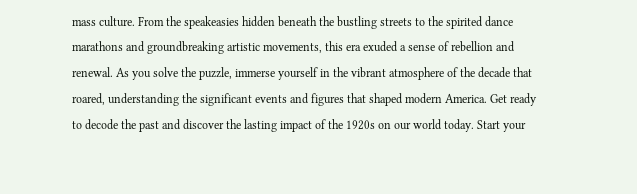mass culture. From the speakeasies hidden beneath the bustling streets to the spirited dance marathons and groundbreaking artistic movements, this era exuded a sense of rebellion and renewal. As you solve the puzzle, immerse yourself in the vibrant atmosphere of the decade that roared, understanding the significant events and figures that shaped modern America. Get ready to decode the past and discover the lasting impact of the 1920s on our world today. Start your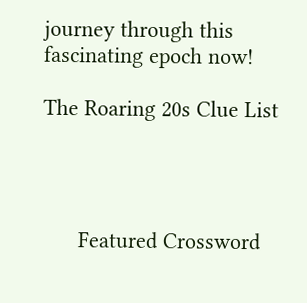journey through this fascinating epoch now!

The Roaring 20s Clue List




      Featured Crossword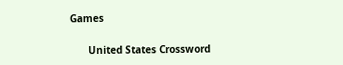Games

      United States Crossword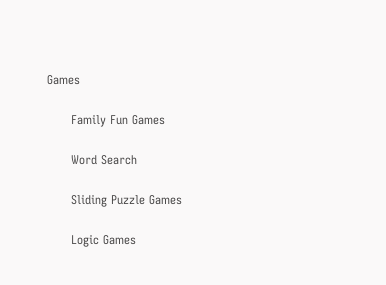Games

      Family Fun Games

      Word Search

      Sliding Puzzle Games

      Logic Games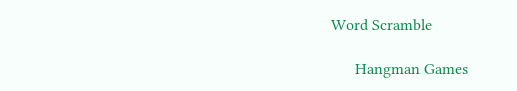Word Scramble

      Hangman Games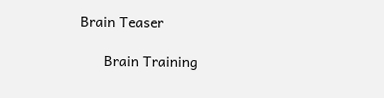Brain Teaser

      Brain Training